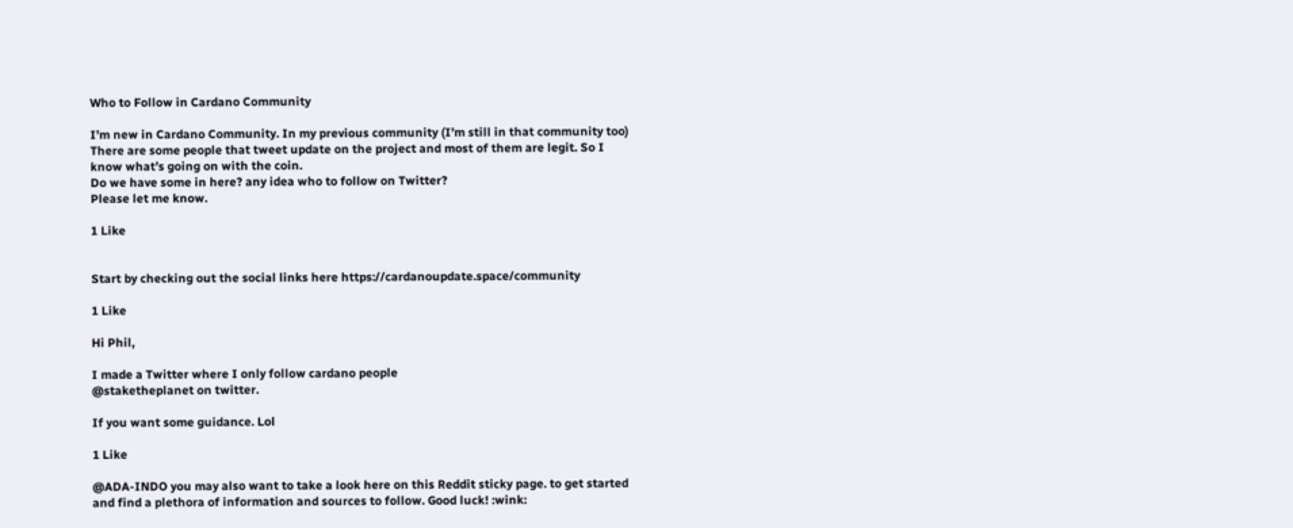Who to Follow in Cardano Community

I’m new in Cardano Community. In my previous community (I’m still in that community too) There are some people that tweet update on the project and most of them are legit. So I know what’s going on with the coin.
Do we have some in here? any idea who to follow on Twitter?
Please let me know.

1 Like


Start by checking out the social links here https://cardanoupdate.space/community

1 Like

Hi Phil,

I made a Twitter where I only follow cardano people
@staketheplanet on twitter.

If you want some guidance. Lol

1 Like

@ADA-INDO you may also want to take a look here on this Reddit sticky page. to get started and find a plethora of information and sources to follow. Good luck! :wink: